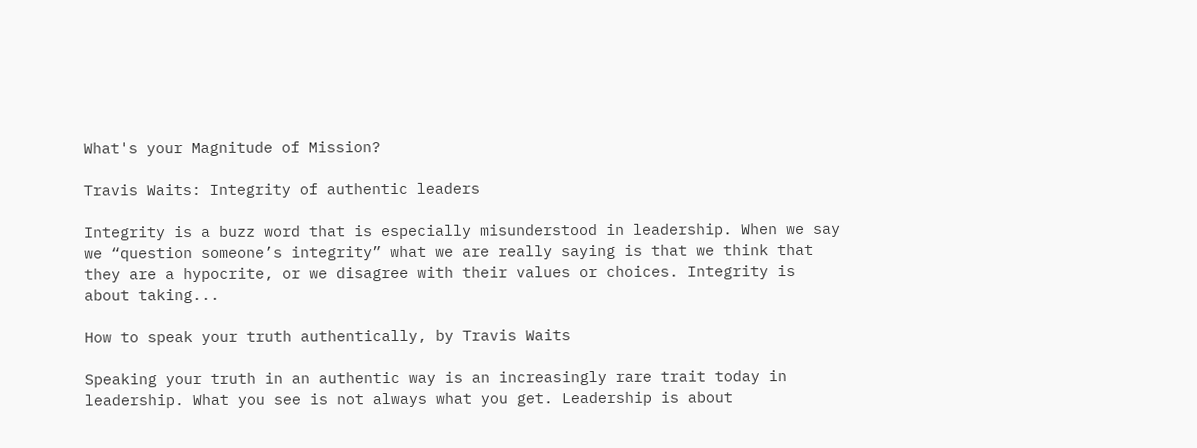What's your Magnitude of Mission?

Travis Waits: Integrity of authentic leaders

Integrity is a buzz word that is especially misunderstood in leadership. When we say we “question someone’s integrity” what we are really saying is that we think that they are a hypocrite, or we disagree with their values or choices. Integrity is about taking...

How to speak your truth authentically, by Travis Waits

Speaking your truth in an authentic way is an increasingly rare trait today in leadership. What you see is not always what you get. Leadership is about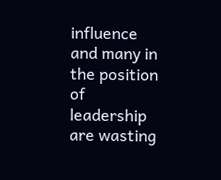influence and many in the position of leadership are wasting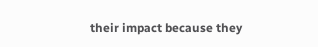their impact because they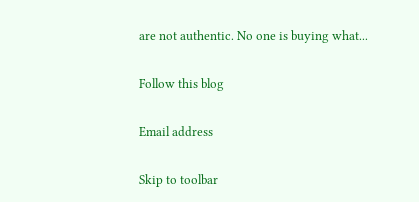are not authentic. No one is buying what...

Follow this blog

Email address

Skip to toolbar